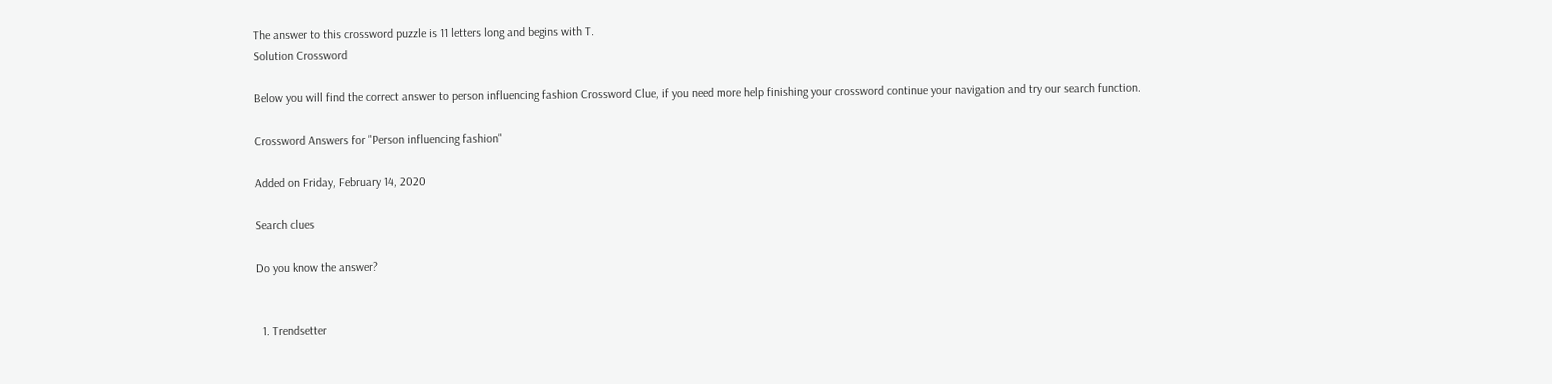The answer to this crossword puzzle is 11 letters long and begins with T.
Solution Crossword

Below you will find the correct answer to person influencing fashion Crossword Clue, if you need more help finishing your crossword continue your navigation and try our search function.

Crossword Answers for "Person influencing fashion"

Added on Friday, February 14, 2020

Search clues

Do you know the answer?


  1. Trendsetter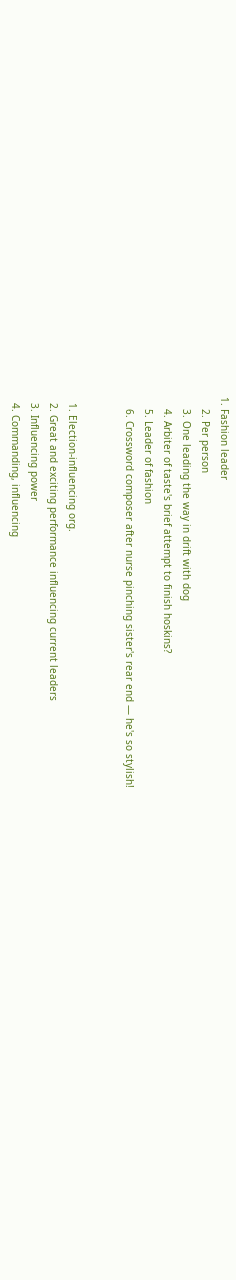1. Fashion leader
    2. Per person
    3. One leading the way in drift with dog
    4. Arbiter of taste's brief attempt to finish hoskins?
    5. Leader of fashion
    6. Crossword composer after nurse pinching sister's rear end — he's so stylish!


  1. Election-influencing org.
  2. Great and exciting performance influencing current leaders
  3. Influencing power
  4. Commanding, influencing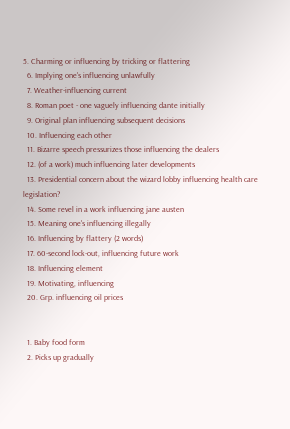5. Charming or influencing by tricking or flattering
  6. Implying one's influencing unlawfully
  7. Weather-influencing current
  8. Roman poet - one vaguely influencing dante initially
  9. Original plan influencing subsequent decisions
  10. Influencing each other
  11. Bizarre speech pressurizes those influencing the dealers
  12. (of a work) much influencing later developments
  13. Presidential concern about the wizard lobby influencing health care legislation?
  14. Some revel in a work influencing jane austen
  15. Meaning one's influencing illegally
  16. Influencing by flattery (2 words)
  17. 60-second lock-out, influencing future work
  18. Influencing element
  19. Motivating, influencing
  20. Grp. influencing oil prices


  1. Baby food form
  2. Picks up gradually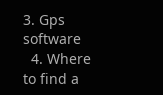3. Gps software
  4. Where to find a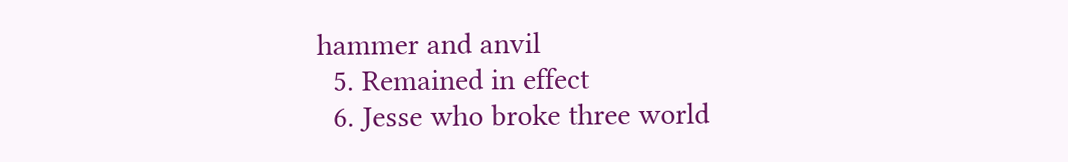hammer and anvil
  5. Remained in effect
  6. Jesse who broke three world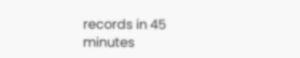records in 45 minutes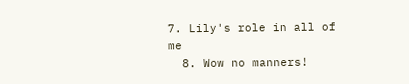7. Lily's role in all of me
  8. Wow no manners!